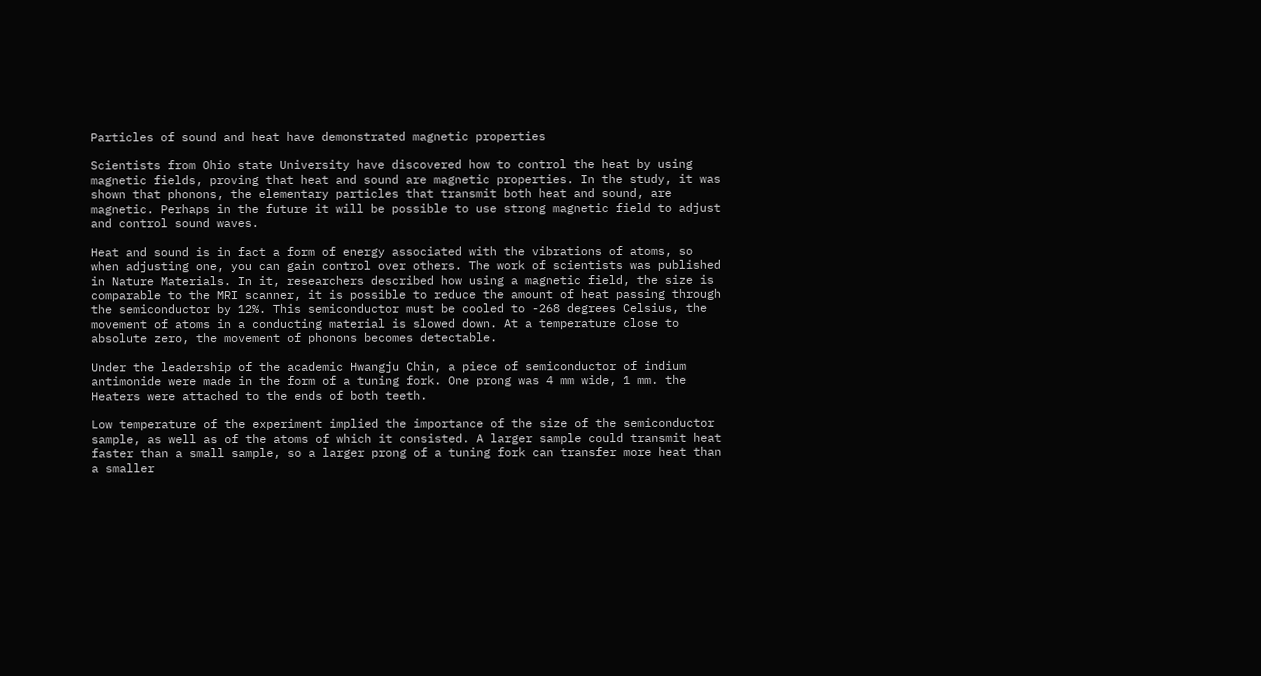Particles of sound and heat have demonstrated magnetic properties

Scientists from Ohio state University have discovered how to control the heat by using magnetic fields, proving that heat and sound are magnetic properties. In the study, it was shown that phonons, the elementary particles that transmit both heat and sound, are magnetic. Perhaps in the future it will be possible to use strong magnetic field to adjust and control sound waves.

Heat and sound is in fact a form of energy associated with the vibrations of atoms, so when adjusting one, you can gain control over others. The work of scientists was published in Nature Materials. In it, researchers described how using a magnetic field, the size is comparable to the MRI scanner, it is possible to reduce the amount of heat passing through the semiconductor by 12%. This semiconductor must be cooled to -268 degrees Celsius, the movement of atoms in a conducting material is slowed down. At a temperature close to absolute zero, the movement of phonons becomes detectable.

Under the leadership of the academic Hwangju Chin, a piece of semiconductor of indium antimonide were made in the form of a tuning fork. One prong was 4 mm wide, 1 mm. the Heaters were attached to the ends of both teeth.

Low temperature of the experiment implied the importance of the size of the semiconductor sample, as well as of the atoms of which it consisted. A larger sample could transmit heat faster than a small sample, so a larger prong of a tuning fork can transfer more heat than a smaller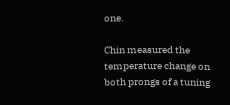one.

Chin measured the temperature change on both prongs of a tuning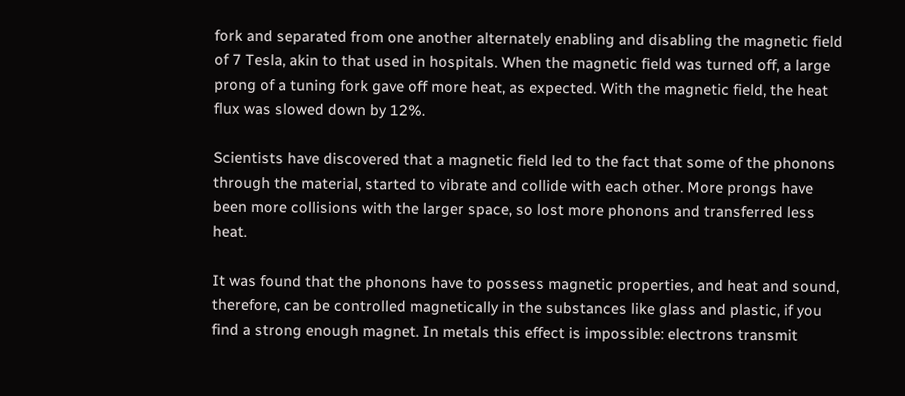fork and separated from one another alternately enabling and disabling the magnetic field of 7 Tesla, akin to that used in hospitals. When the magnetic field was turned off, a large prong of a tuning fork gave off more heat, as expected. With the magnetic field, the heat flux was slowed down by 12%.

Scientists have discovered that a magnetic field led to the fact that some of the phonons through the material, started to vibrate and collide with each other. More prongs have been more collisions with the larger space, so lost more phonons and transferred less heat.

It was found that the phonons have to possess magnetic properties, and heat and sound, therefore, can be controlled magnetically in the substances like glass and plastic, if you find a strong enough magnet. In metals this effect is impossible: electrons transmit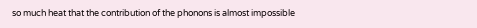so much heat that the contribution of the phonons is almost impossible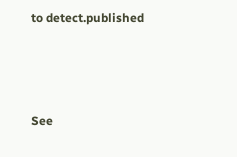to detect.published



See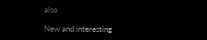also

New and interesting